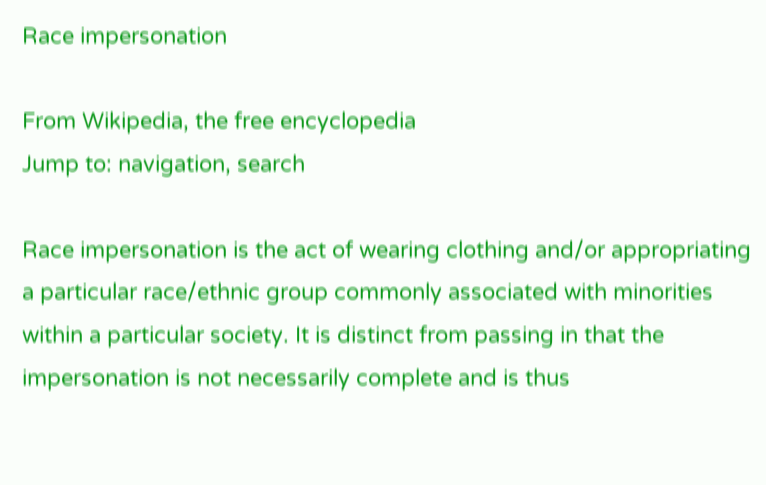Race impersonation

From Wikipedia, the free encyclopedia
Jump to: navigation, search

Race impersonation is the act of wearing clothing and/or appropriating a particular race/ethnic group commonly associated with minorities within a particular society. It is distinct from passing in that the impersonation is not necessarily complete and is thus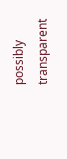possibly transparent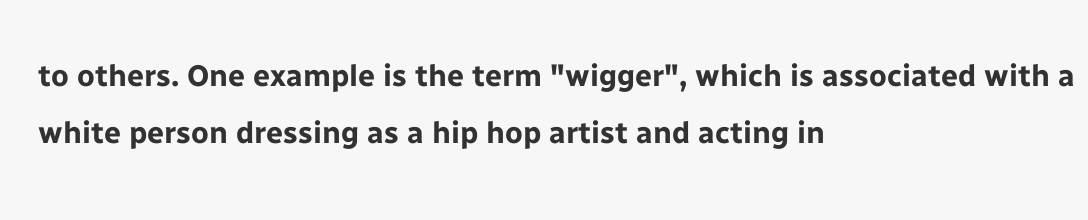to others. One example is the term "wigger", which is associated with a white person dressing as a hip hop artist and acting in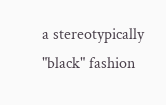a stereotypically "black" fashion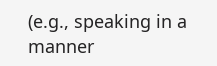(e.g., speaking in a manner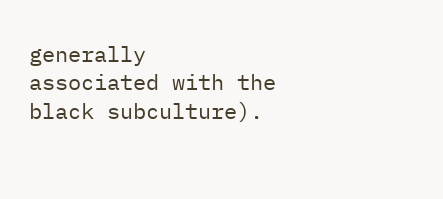generally associated with the black subculture).